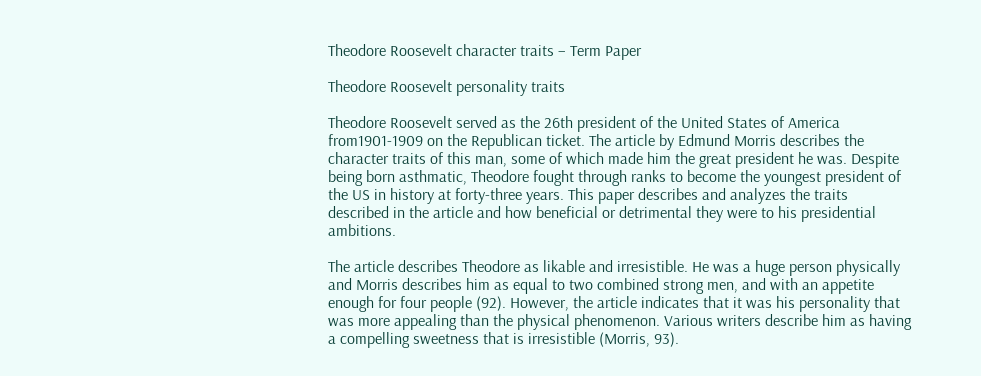Theodore Roosevelt character traits – Term Paper

Theodore Roosevelt personality traits

Theodore Roosevelt served as the 26th president of the United States of America from1901-1909 on the Republican ticket. The article by Edmund Morris describes the character traits of this man, some of which made him the great president he was. Despite being born asthmatic, Theodore fought through ranks to become the youngest president of the US in history at forty-three years. This paper describes and analyzes the traits described in the article and how beneficial or detrimental they were to his presidential ambitions.

The article describes Theodore as likable and irresistible. He was a huge person physically and Morris describes him as equal to two combined strong men, and with an appetite enough for four people (92). However, the article indicates that it was his personality that was more appealing than the physical phenomenon. Various writers describe him as having a compelling sweetness that is irresistible (Morris, 93).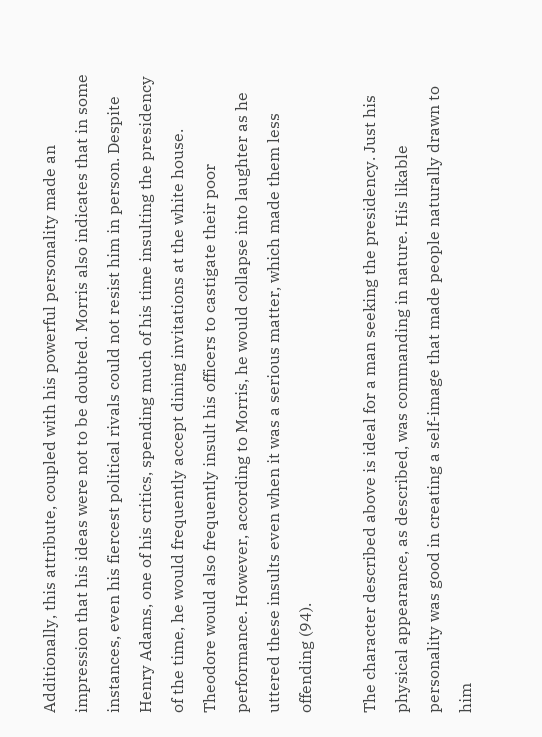Additionally, this attribute, coupled with his powerful personality made an impression that his ideas were not to be doubted. Morris also indicates that in some instances, even his fiercest political rivals could not resist him in person. Despite Henry Adams, one of his critics, spending much of his time insulting the presidency of the time, he would frequently accept dining invitations at the white house. Theodore would also frequently insult his officers to castigate their poor performance. However, according to Morris, he would collapse into laughter as he uttered these insults even when it was a serious matter, which made them less offending (94).

The character described above is ideal for a man seeking the presidency. Just his physical appearance, as described, was commanding in nature. His likable personality was good in creating a self-image that made people naturally drawn to him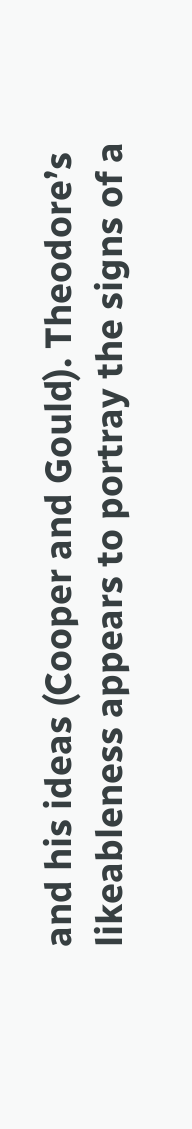and his ideas (Cooper and Gould). Theodore’s likeableness appears to portray the signs of a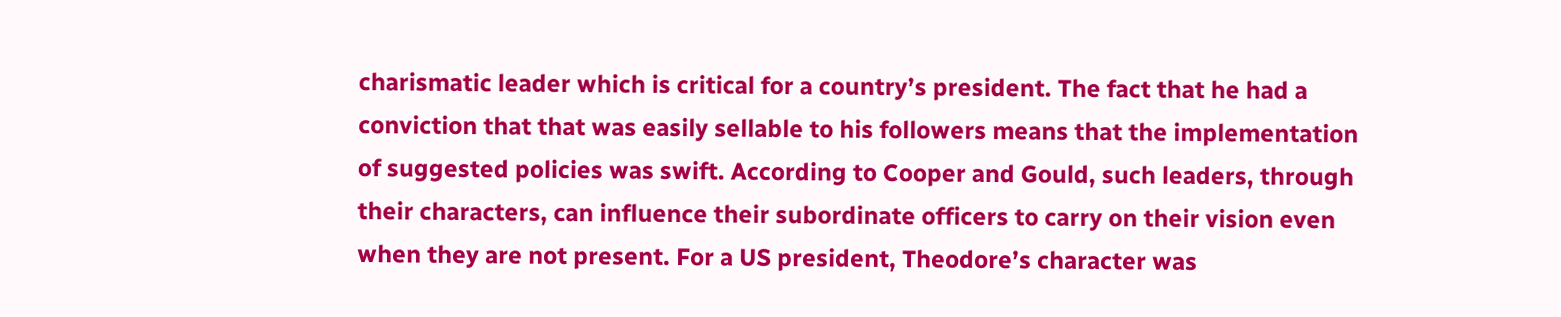charismatic leader which is critical for a country’s president. The fact that he had a conviction that that was easily sellable to his followers means that the implementation of suggested policies was swift. According to Cooper and Gould, such leaders, through their characters, can influence their subordinate officers to carry on their vision even when they are not present. For a US president, Theodore’s character was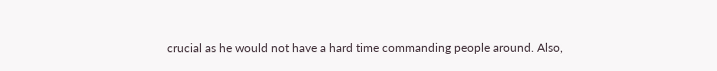crucial as he would not have a hard time commanding people around. Also,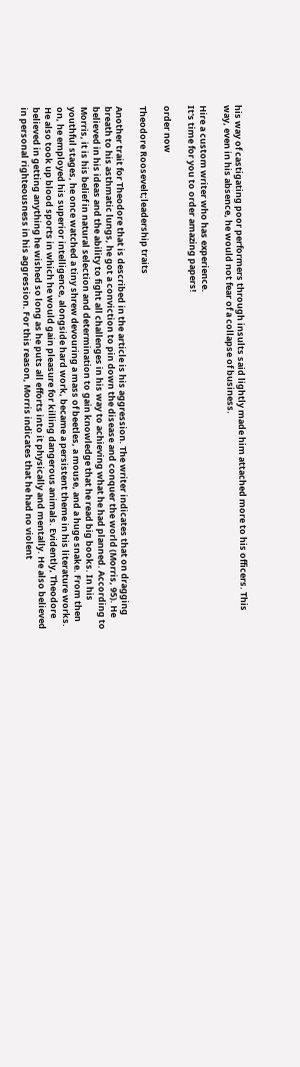his way of castigating poor performers through insults said lightly made him attached more to his officers. This way, even in his absence, he would not fear of a collapse of business.

Hire a custom writer who has experience.
It's time for you to order amazing papers!

order now

Theodore Roosevelt;leadership traits

Another trait for Theodore that is described in the article is his aggression. The writer indicates that on dragging breath to his asthmatic lungs, he got a conviction to pin down the disease and conquer the world (Morris, 95). He believed in his ideas and the ability to fight all challenges in his way to achieving what he had planned. According to Morris, it is his belief in natural selection and determination to gain knowledge that he read big books. In his youthful stages, he once watched a tiny shrew devouring a mass of beetles, a mouse, and a huge snake. From then on, he employed his superior intelligence, alongside hard work, became a persistent theme in his literature works. He also took up blood sports in which he would gain pleasure for killing dangerous animals. Evidently, Theodore believed in getting anything he wished so long as he puts all efforts into it physically and mentally. He also believed in personal righteousness in his aggression. For this reason, Morris indicates that he had no violent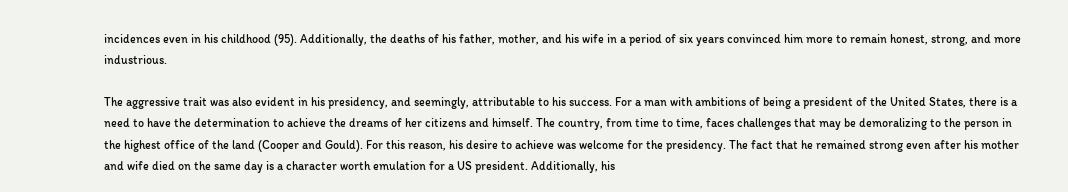incidences even in his childhood (95). Additionally, the deaths of his father, mother, and his wife in a period of six years convinced him more to remain honest, strong, and more industrious.

The aggressive trait was also evident in his presidency, and seemingly, attributable to his success. For a man with ambitions of being a president of the United States, there is a need to have the determination to achieve the dreams of her citizens and himself. The country, from time to time, faces challenges that may be demoralizing to the person in the highest office of the land (Cooper and Gould). For this reason, his desire to achieve was welcome for the presidency. The fact that he remained strong even after his mother and wife died on the same day is a character worth emulation for a US president. Additionally, his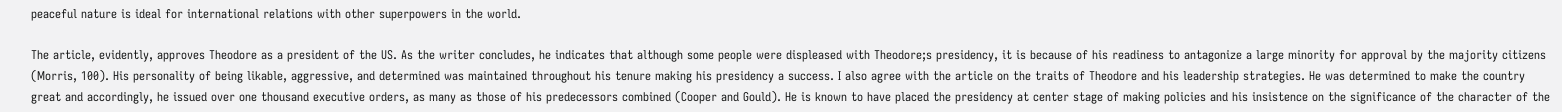peaceful nature is ideal for international relations with other superpowers in the world.

The article, evidently, approves Theodore as a president of the US. As the writer concludes, he indicates that although some people were displeased with Theodore;s presidency, it is because of his readiness to antagonize a large minority for approval by the majority citizens (Morris, 100). His personality of being likable, aggressive, and determined was maintained throughout his tenure making his presidency a success. I also agree with the article on the traits of Theodore and his leadership strategies. He was determined to make the country great and accordingly, he issued over one thousand executive orders, as many as those of his predecessors combined (Cooper and Gould). He is known to have placed the presidency at center stage of making policies and his insistence on the significance of the character of the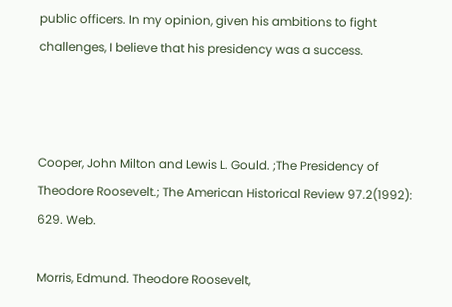public officers. In my opinion, given his ambitions to fight challenges, I believe that his presidency was a success.



Cooper, John Milton and Lewis L. Gould. ;The Presidency of Theodore Roosevelt.; The American Historical Review 97.2(1992): 629. Web.

Morris, Edmund. Theodore Roosevelt,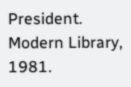President. Modern Library, 1981.